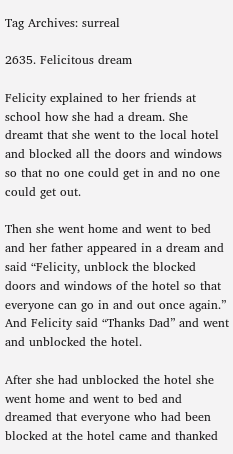Tag Archives: surreal

2635. Felicitous dream

Felicity explained to her friends at school how she had a dream. She dreamt that she went to the local hotel and blocked all the doors and windows so that no one could get in and no one could get out.

Then she went home and went to bed and her father appeared in a dream and said “Felicity, unblock the blocked doors and windows of the hotel so that everyone can go in and out once again.” And Felicity said “Thanks Dad” and went and unblocked the hotel.

After she had unblocked the hotel she went home and went to bed and dreamed that everyone who had been blocked at the hotel came and thanked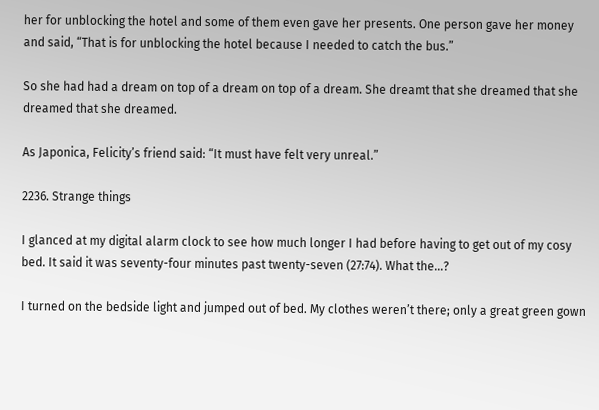her for unblocking the hotel and some of them even gave her presents. One person gave her money and said, “That is for unblocking the hotel because I needed to catch the bus.”

So she had had a dream on top of a dream on top of a dream. She dreamt that she dreamed that she dreamed that she dreamed.

As Japonica, Felicity’s friend said: “It must have felt very unreal.”

2236. Strange things

I glanced at my digital alarm clock to see how much longer I had before having to get out of my cosy bed. It said it was seventy-four minutes past twenty-seven (27:74). What the…?

I turned on the bedside light and jumped out of bed. My clothes weren’t there; only a great green gown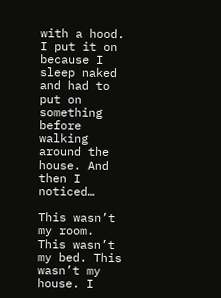with a hood. I put it on because I sleep naked and had to put on something before walking around the house. And then I noticed…

This wasn’t my room. This wasn’t my bed. This wasn’t my house. I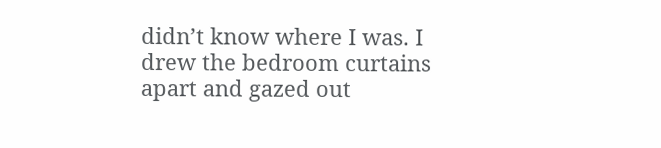didn’t know where I was. I drew the bedroom curtains apart and gazed out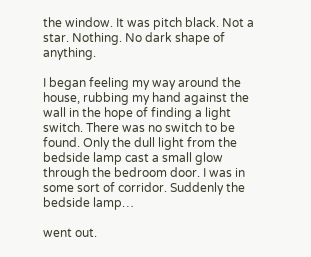the window. It was pitch black. Not a star. Nothing. No dark shape of anything.

I began feeling my way around the house, rubbing my hand against the wall in the hope of finding a light switch. There was no switch to be found. Only the dull light from the bedside lamp cast a small glow through the bedroom door. I was in some sort of corridor. Suddenly the bedside lamp…

went out.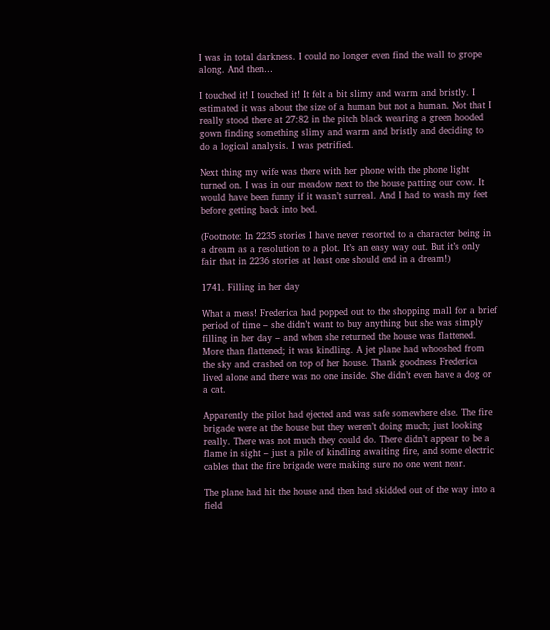I was in total darkness. I could no longer even find the wall to grope along. And then…

I touched it! I touched it! It felt a bit slimy and warm and bristly. I estimated it was about the size of a human but not a human. Not that I really stood there at 27:82 in the pitch black wearing a green hooded gown finding something slimy and warm and bristly and deciding to do a logical analysis. I was petrified.

Next thing my wife was there with her phone with the phone light turned on. I was in our meadow next to the house patting our cow. It would have been funny if it wasn’t surreal. And I had to wash my feet before getting back into bed.

(Footnote: In 2235 stories I have never resorted to a character being in a dream as a resolution to a plot. It’s an easy way out. But it’s only fair that in 2236 stories at least one should end in a dream!)

1741. Filling in her day

What a mess! Frederica had popped out to the shopping mall for a brief period of time – she didn’t want to buy anything but she was simply filling in her day – and when she returned the house was flattened. More than flattened; it was kindling. A jet plane had whooshed from the sky and crashed on top of her house. Thank goodness Frederica lived alone and there was no one inside. She didn’t even have a dog or a cat.

Apparently the pilot had ejected and was safe somewhere else. The fire brigade were at the house but they weren’t doing much; just looking really. There was not much they could do. There didn’t appear to be a flame in sight – just a pile of kindling awaiting fire, and some electric cables that the fire brigade were making sure no one went near.

The plane had hit the house and then had skidded out of the way into a field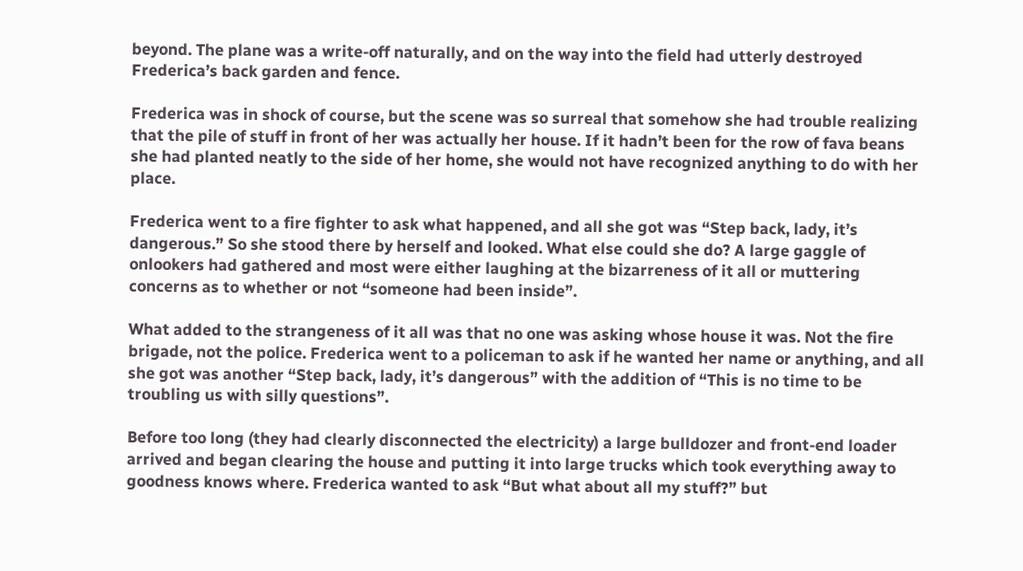beyond. The plane was a write-off naturally, and on the way into the field had utterly destroyed Frederica’s back garden and fence.

Frederica was in shock of course, but the scene was so surreal that somehow she had trouble realizing that the pile of stuff in front of her was actually her house. If it hadn’t been for the row of fava beans she had planted neatly to the side of her home, she would not have recognized anything to do with her place.

Frederica went to a fire fighter to ask what happened, and all she got was “Step back, lady, it’s dangerous.” So she stood there by herself and looked. What else could she do? A large gaggle of onlookers had gathered and most were either laughing at the bizarreness of it all or muttering concerns as to whether or not “someone had been inside”.

What added to the strangeness of it all was that no one was asking whose house it was. Not the fire brigade, not the police. Frederica went to a policeman to ask if he wanted her name or anything, and all she got was another “Step back, lady, it’s dangerous” with the addition of “This is no time to be troubling us with silly questions”.

Before too long (they had clearly disconnected the electricity) a large bulldozer and front-end loader arrived and began clearing the house and putting it into large trucks which took everything away to goodness knows where. Frederica wanted to ask “But what about all my stuff?” but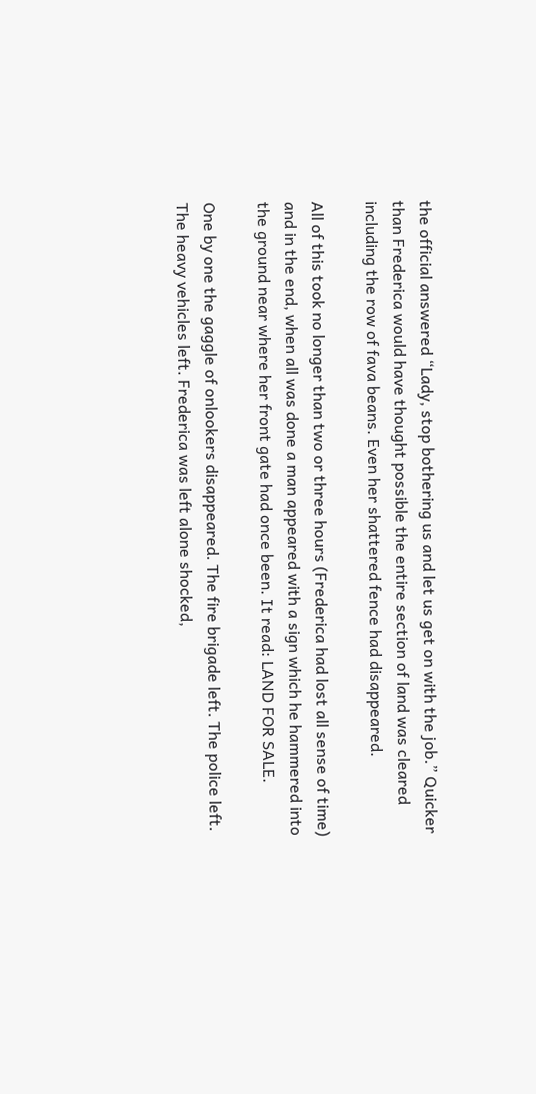the official answered “Lady, stop bothering us and let us get on with the job.” Quicker than Frederica would have thought possible the entire section of land was cleared including the row of fava beans. Even her shattered fence had disappeared.

All of this took no longer than two or three hours (Frederica had lost all sense of time) and in the end, when all was done a man appeared with a sign which he hammered into the ground near where her front gate had once been. It read: LAND FOR SALE.

One by one the gaggle of onlookers disappeared. The fire brigade left. The police left. The heavy vehicles left. Frederica was left alone shocked,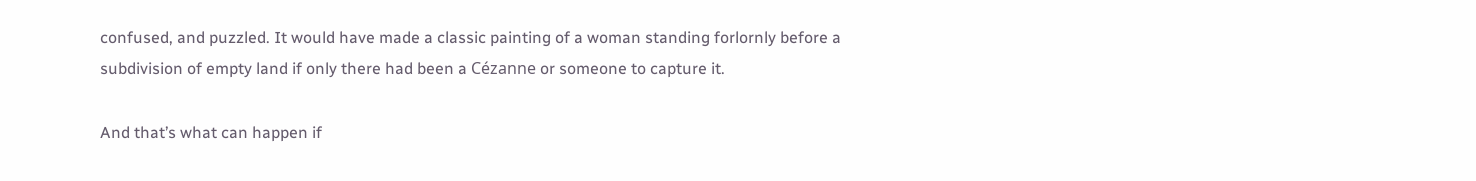confused, and puzzled. It would have made a classic painting of a woman standing forlornly before a subdivision of empty land if only there had been a Cézanne or someone to capture it.

And that’s what can happen if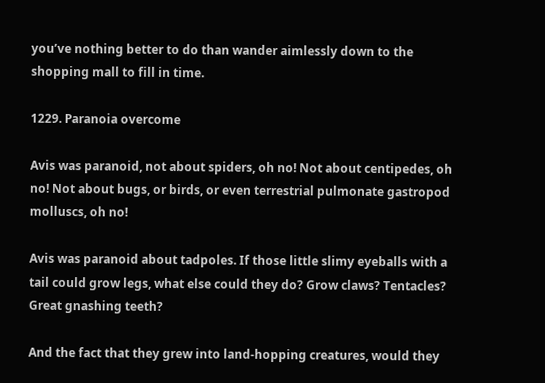you’ve nothing better to do than wander aimlessly down to the shopping mall to fill in time.

1229. Paranoia overcome

Avis was paranoid, not about spiders, oh no! Not about centipedes, oh no! Not about bugs, or birds, or even terrestrial pulmonate gastropod molluscs, oh no!

Avis was paranoid about tadpoles. If those little slimy eyeballs with a tail could grow legs, what else could they do? Grow claws? Tentacles? Great gnashing teeth?

And the fact that they grew into land-hopping creatures, would they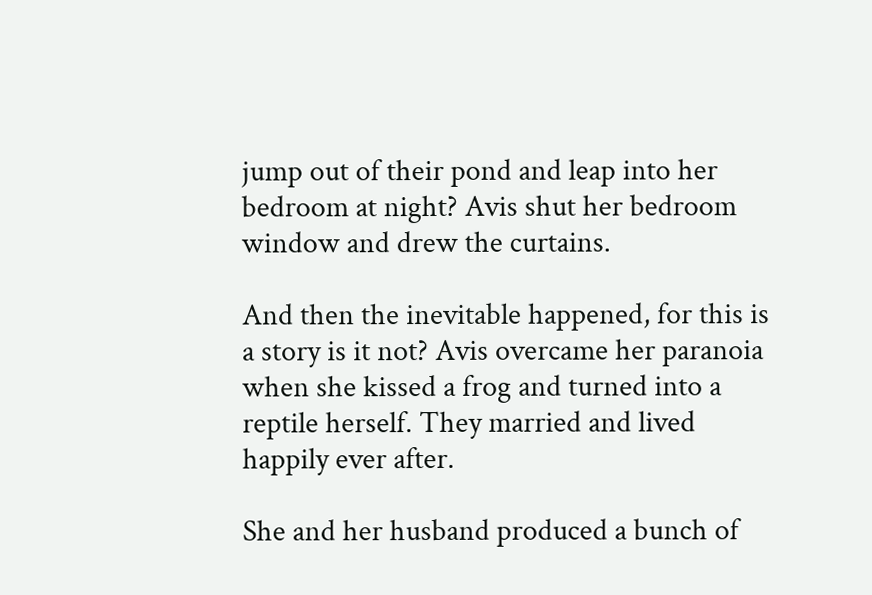jump out of their pond and leap into her bedroom at night? Avis shut her bedroom window and drew the curtains.

And then the inevitable happened, for this is a story is it not? Avis overcame her paranoia when she kissed a frog and turned into a reptile herself. They married and lived happily ever after.

She and her husband produced a bunch of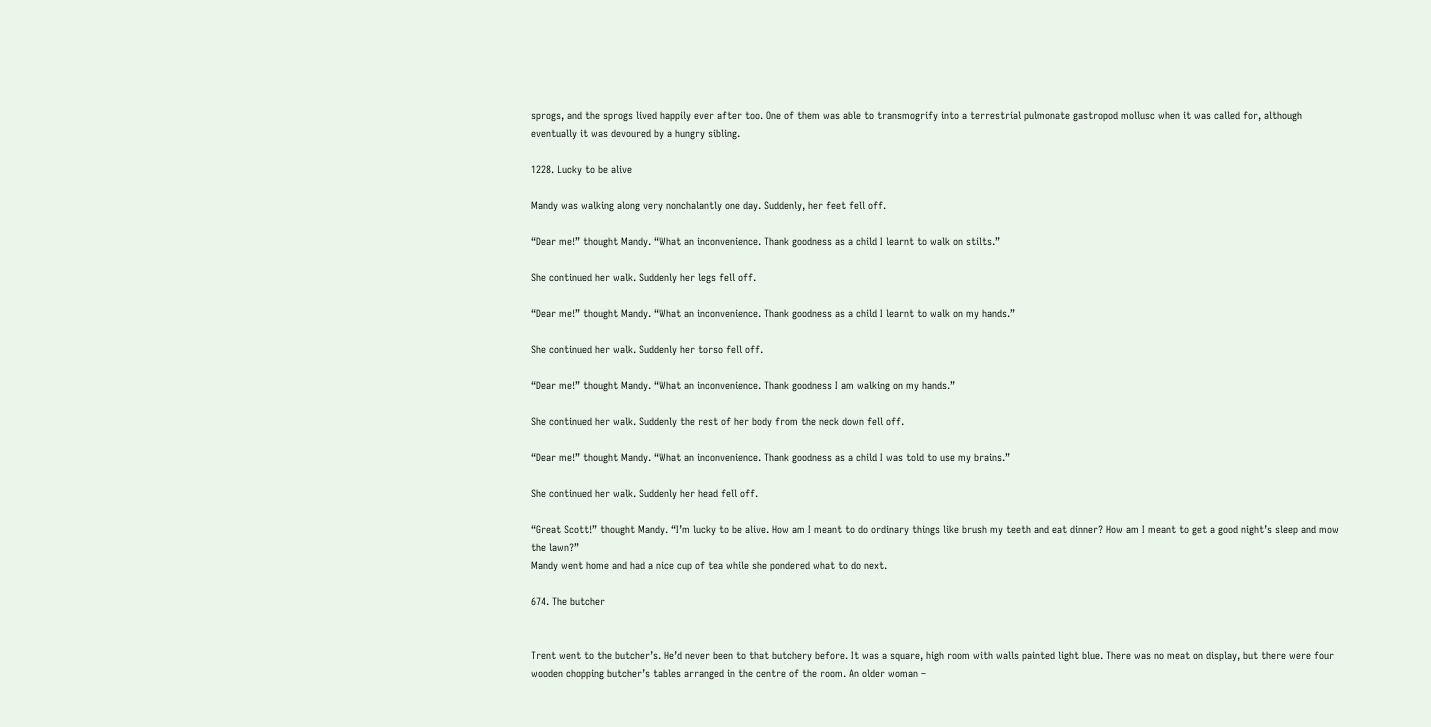sprogs, and the sprogs lived happily ever after too. One of them was able to transmogrify into a terrestrial pulmonate gastropod mollusc when it was called for, although eventually it was devoured by a hungry sibling.

1228. Lucky to be alive

Mandy was walking along very nonchalantly one day. Suddenly, her feet fell off.

“Dear me!” thought Mandy. “What an inconvenience. Thank goodness as a child I learnt to walk on stilts.”

She continued her walk. Suddenly her legs fell off.

“Dear me!” thought Mandy. “What an inconvenience. Thank goodness as a child I learnt to walk on my hands.”

She continued her walk. Suddenly her torso fell off.

“Dear me!” thought Mandy. “What an inconvenience. Thank goodness I am walking on my hands.”

She continued her walk. Suddenly the rest of her body from the neck down fell off.

“Dear me!” thought Mandy. “What an inconvenience. Thank goodness as a child I was told to use my brains.”

She continued her walk. Suddenly her head fell off.

“Great Scott!” thought Mandy. “I’m lucky to be alive. How am I meant to do ordinary things like brush my teeth and eat dinner? How am I meant to get a good night’s sleep and mow the lawn?”
Mandy went home and had a nice cup of tea while she pondered what to do next.

674. The butcher


Trent went to the butcher’s. He’d never been to that butchery before. It was a square, high room with walls painted light blue. There was no meat on display, but there were four wooden chopping butcher’s tables arranged in the centre of the room. An older woman –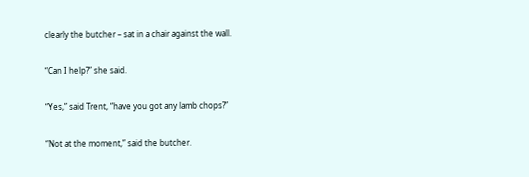clearly the butcher – sat in a chair against the wall.

“Can I help?” she said.

“Yes,” said Trent, “have you got any lamb chops?”

“Not at the moment,” said the butcher.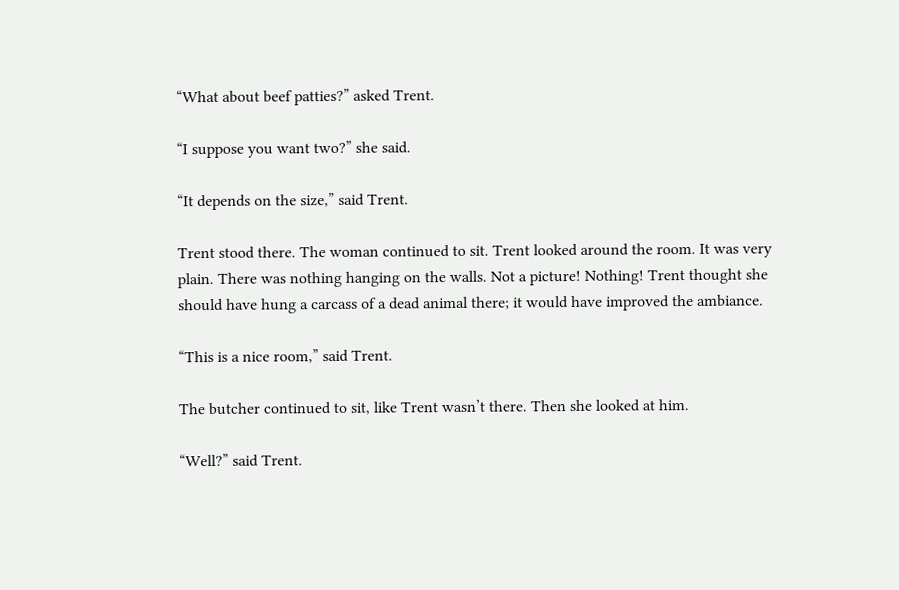“What about beef patties?” asked Trent.

“I suppose you want two?” she said.

“It depends on the size,” said Trent.

Trent stood there. The woman continued to sit. Trent looked around the room. It was very plain. There was nothing hanging on the walls. Not a picture! Nothing! Trent thought she should have hung a carcass of a dead animal there; it would have improved the ambiance.

“This is a nice room,” said Trent.

The butcher continued to sit, like Trent wasn’t there. Then she looked at him.

“Well?” said Trent.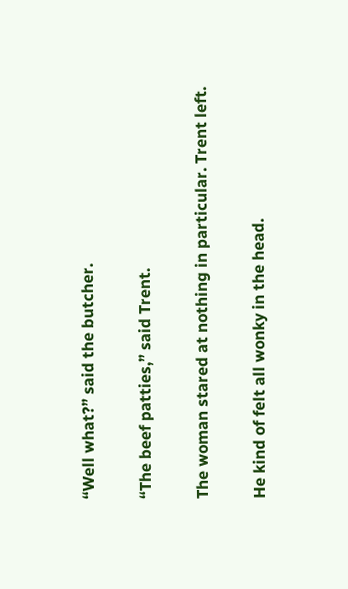“Well what?” said the butcher.

“The beef patties,” said Trent.

The woman stared at nothing in particular. Trent left.

He kind of felt all wonky in the head.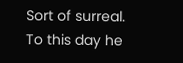Sort of surreal. To this day he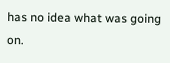has no idea what was going on.